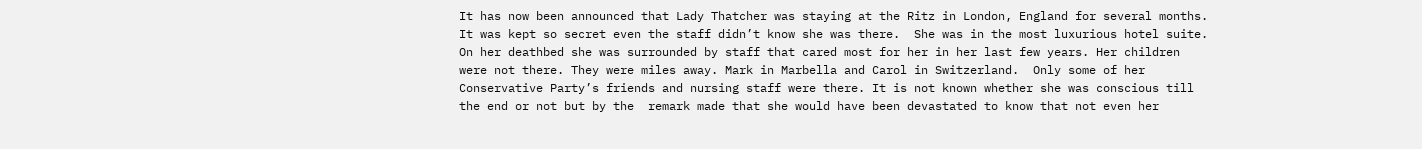It has now been announced that Lady Thatcher was staying at the Ritz in London, England for several months. It was kept so secret even the staff didn’t know she was there.  She was in the most luxurious hotel suite.  On her deathbed she was surrounded by staff that cared most for her in her last few years. Her children were not there. They were miles away. Mark in Marbella and Carol in Switzerland.  Only some of her Conservative Party’s friends and nursing staff were there. It is not known whether she was conscious till the end or not but by the  remark made that she would have been devastated to know that not even her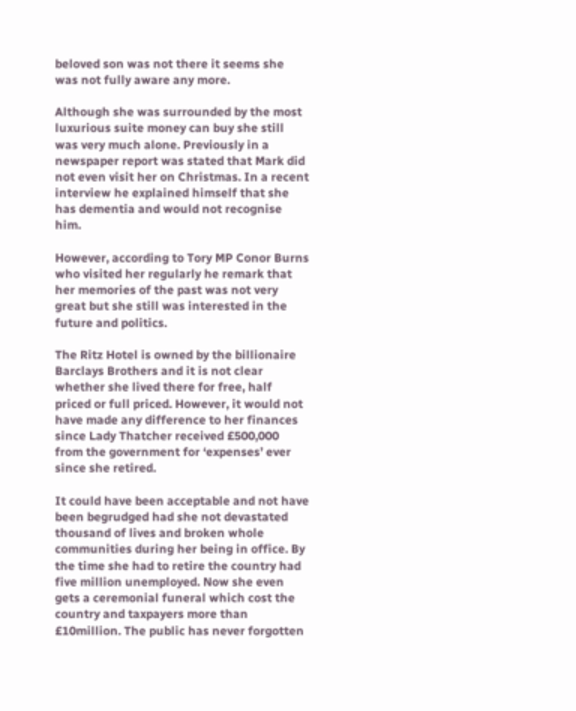beloved son was not there it seems she was not fully aware any more.

Although she was surrounded by the most luxurious suite money can buy she still was very much alone. Previously in a newspaper report was stated that Mark did not even visit her on Christmas. In a recent interview he explained himself that she has dementia and would not recognise him.

However, according to Tory MP Conor Burns who visited her regularly he remark that her memories of the past was not very great but she still was interested in the future and politics.

The Ritz Hotel is owned by the billionaire Barclays Brothers and it is not clear whether she lived there for free, half priced or full priced. However, it would not have made any difference to her finances since Lady Thatcher received £500,000 from the government for ‘expenses’ ever since she retired.

It could have been acceptable and not have been begrudged had she not devastated thousand of lives and broken whole communities during her being in office. By the time she had to retire the country had five million unemployed. Now she even gets a ceremonial funeral which cost the country and taxpayers more than £10million. The public has never forgotten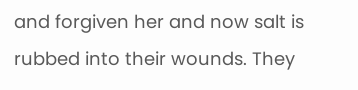and forgiven her and now salt is rubbed into their wounds. They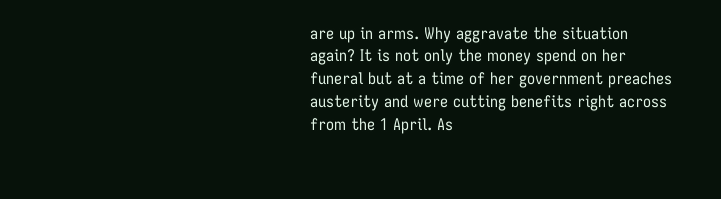are up in arms. Why aggravate the situation again? It is not only the money spend on her funeral but at a time of her government preaches austerity and were cutting benefits right across from the 1 April. As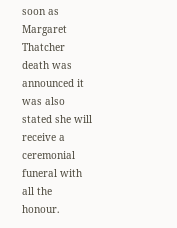soon as Margaret Thatcher death was announced it was also stated she will receive a ceremonial funeral with all the honour.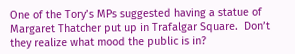One of the Tory’s MPs suggested having a statue of Margaret Thatcher put up in Trafalgar Square.  Don’t they realize what mood the public is in?